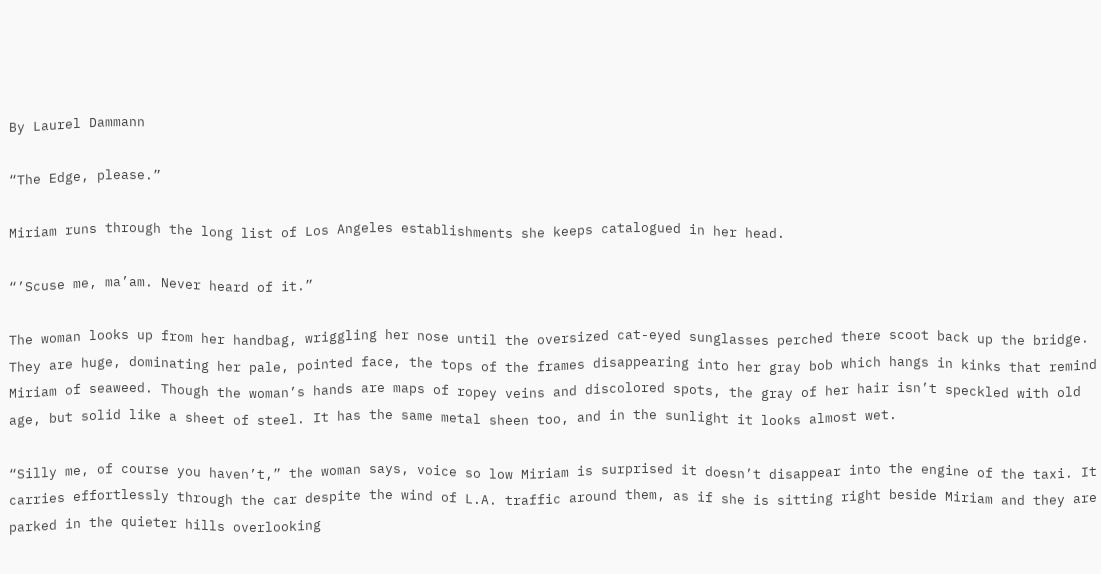By Laurel Dammann

“The Edge, please.”

Miriam runs through the long list of Los Angeles establishments she keeps catalogued in her head.

“’Scuse me, ma’am. Never heard of it.”

The woman looks up from her handbag, wriggling her nose until the oversized cat-eyed sunglasses perched there scoot back up the bridge. They are huge, dominating her pale, pointed face, the tops of the frames disappearing into her gray bob which hangs in kinks that remind Miriam of seaweed. Though the woman’s hands are maps of ropey veins and discolored spots, the gray of her hair isn’t speckled with old age, but solid like a sheet of steel. It has the same metal sheen too, and in the sunlight it looks almost wet.

“Silly me, of course you haven’t,” the woman says, voice so low Miriam is surprised it doesn’t disappear into the engine of the taxi. It carries effortlessly through the car despite the wind of L.A. traffic around them, as if she is sitting right beside Miriam and they are parked in the quieter hills overlooking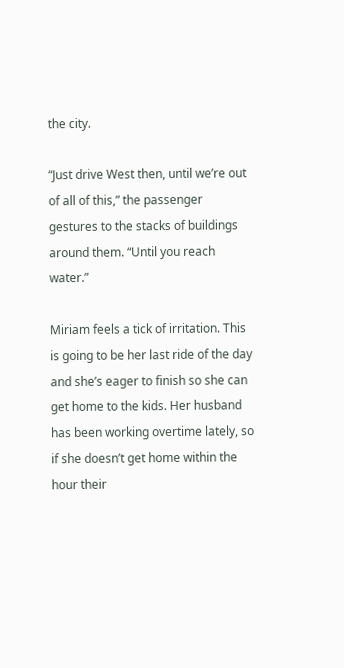the city.

“Just drive West then, until we’re out of all of this,” the passenger gestures to the stacks of buildings around them. “Until you reach water.”

Miriam feels a tick of irritation. This is going to be her last ride of the day and she’s eager to finish so she can get home to the kids. Her husband has been working overtime lately, so if she doesn’t get home within the hour their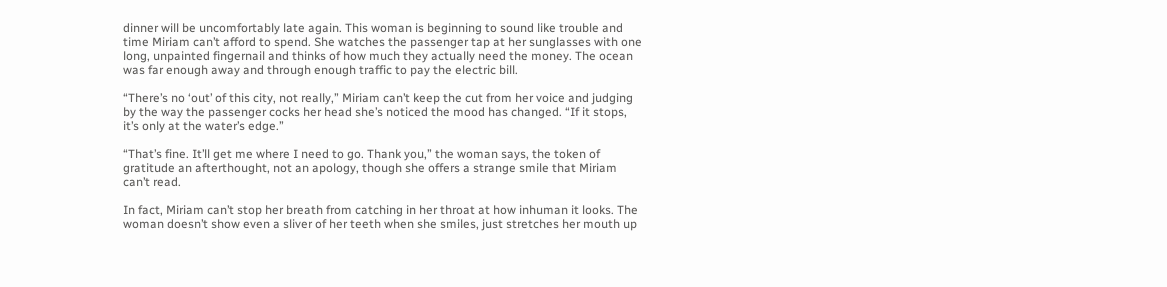dinner will be uncomfortably late again. This woman is beginning to sound like trouble and time Miriam can’t afford to spend. She watches the passenger tap at her sunglasses with one long, unpainted fingernail and thinks of how much they actually need the money. The ocean was far enough away and through enough traffic to pay the electric bill.

“There’s no ‘out’ of this city, not really,” Miriam can’t keep the cut from her voice and judging by the way the passenger cocks her head she’s noticed the mood has changed. “If it stops, it’s only at the water’s edge.”

“That’s fine. It’ll get me where I need to go. Thank you,” the woman says, the token of gratitude an afterthought, not an apology, though she offers a strange smile that Miriam can’t read.

In fact, Miriam can’t stop her breath from catching in her throat at how inhuman it looks. The woman doesn’t show even a sliver of her teeth when she smiles, just stretches her mouth up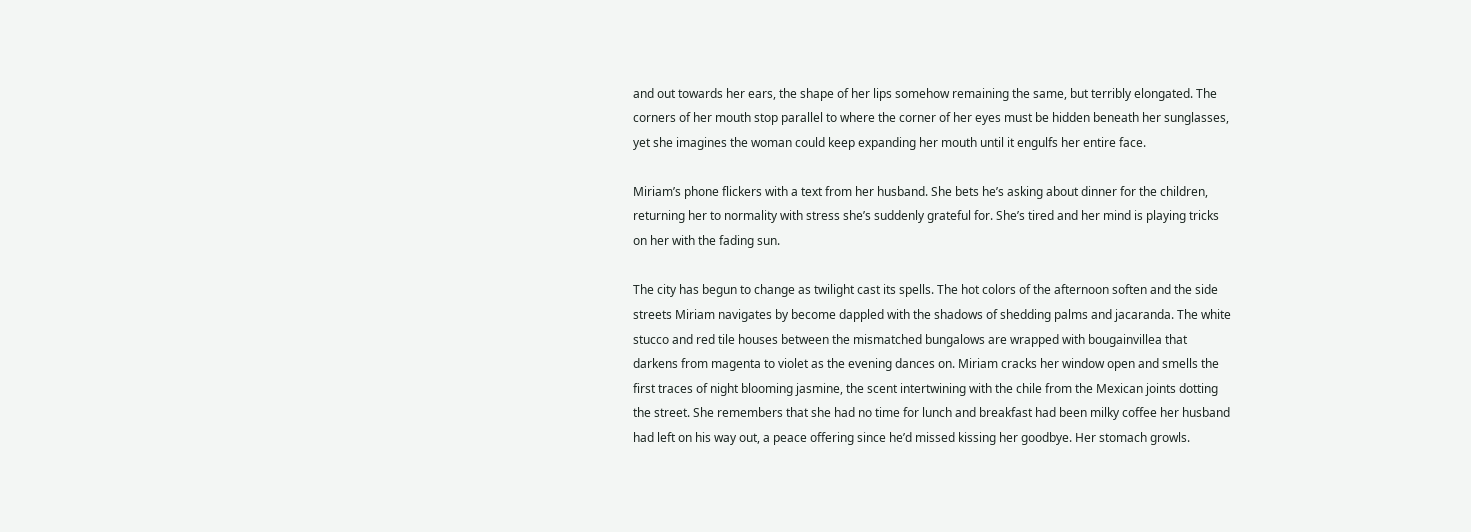and out towards her ears, the shape of her lips somehow remaining the same, but terribly elongated. The corners of her mouth stop parallel to where the corner of her eyes must be hidden beneath her sunglasses, yet she imagines the woman could keep expanding her mouth until it engulfs her entire face.

Miriam’s phone flickers with a text from her husband. She bets he’s asking about dinner for the children, returning her to normality with stress she’s suddenly grateful for. She’s tired and her mind is playing tricks on her with the fading sun.

The city has begun to change as twilight cast its spells. The hot colors of the afternoon soften and the side streets Miriam navigates by become dappled with the shadows of shedding palms and jacaranda. The white stucco and red tile houses between the mismatched bungalows are wrapped with bougainvillea that darkens from magenta to violet as the evening dances on. Miriam cracks her window open and smells the first traces of night blooming jasmine, the scent intertwining with the chile from the Mexican joints dotting the street. She remembers that she had no time for lunch and breakfast had been milky coffee her husband had left on his way out, a peace offering since he’d missed kissing her goodbye. Her stomach growls.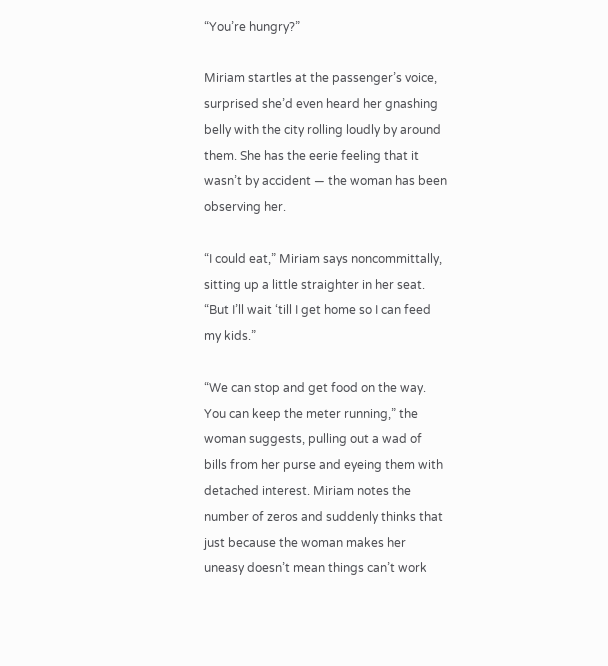“You’re hungry?”

Miriam startles at the passenger’s voice, surprised she’d even heard her gnashing belly with the city rolling loudly by around them. She has the eerie feeling that it wasn’t by accident — the woman has been observing her.

“I could eat,” Miriam says noncommittally, sitting up a little straighter in her seat. “But I’ll wait ‘till I get home so I can feed my kids.”

“We can stop and get food on the way. You can keep the meter running,” the woman suggests, pulling out a wad of bills from her purse and eyeing them with detached interest. Miriam notes the number of zeros and suddenly thinks that just because the woman makes her uneasy doesn’t mean things can’t work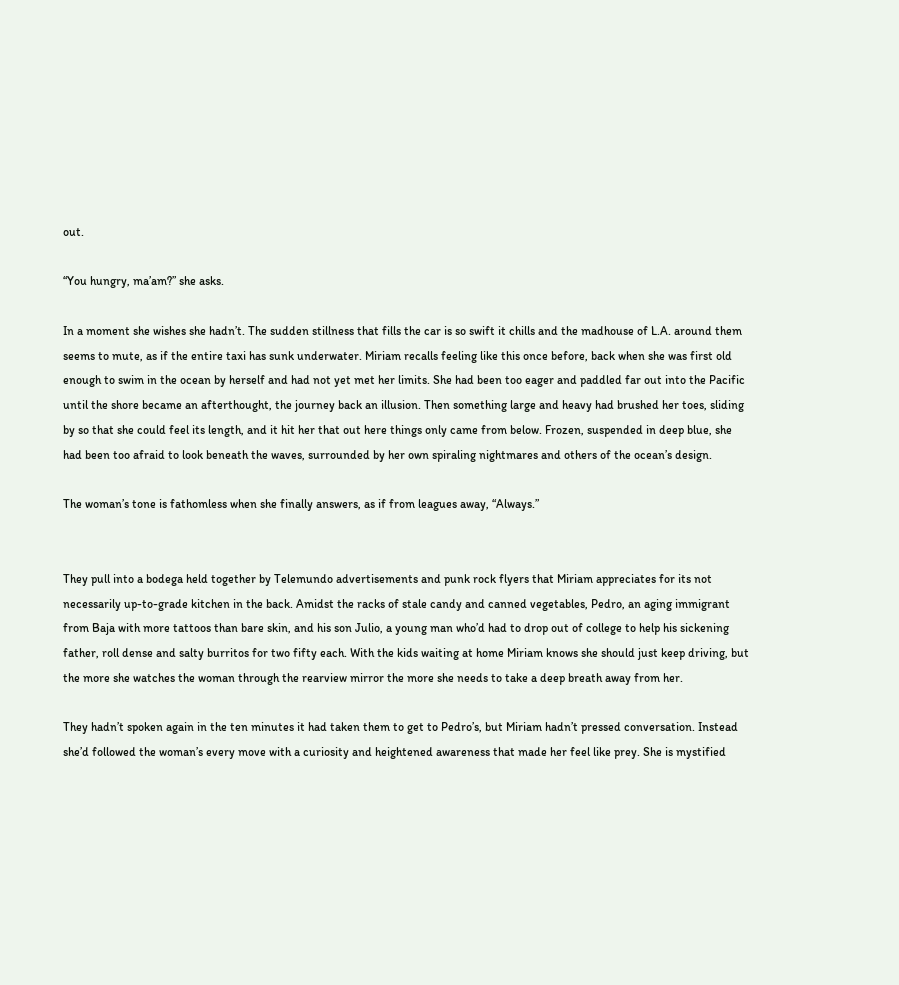out.

“You hungry, ma’am?” she asks.

In a moment she wishes she hadn’t. The sudden stillness that fills the car is so swift it chills and the madhouse of L.A. around them seems to mute, as if the entire taxi has sunk underwater. Miriam recalls feeling like this once before, back when she was first old enough to swim in the ocean by herself and had not yet met her limits. She had been too eager and paddled far out into the Pacific until the shore became an afterthought, the journey back an illusion. Then something large and heavy had brushed her toes, sliding by so that she could feel its length, and it hit her that out here things only came from below. Frozen, suspended in deep blue, she had been too afraid to look beneath the waves, surrounded by her own spiraling nightmares and others of the ocean’s design.

The woman’s tone is fathomless when she finally answers, as if from leagues away, “Always.”


They pull into a bodega held together by Telemundo advertisements and punk rock flyers that Miriam appreciates for its not necessarily up-to-grade kitchen in the back. Amidst the racks of stale candy and canned vegetables, Pedro, an aging immigrant from Baja with more tattoos than bare skin, and his son Julio, a young man who’d had to drop out of college to help his sickening father, roll dense and salty burritos for two fifty each. With the kids waiting at home Miriam knows she should just keep driving, but the more she watches the woman through the rearview mirror the more she needs to take a deep breath away from her.

They hadn’t spoken again in the ten minutes it had taken them to get to Pedro’s, but Miriam hadn’t pressed conversation. Instead she’d followed the woman’s every move with a curiosity and heightened awareness that made her feel like prey. She is mystified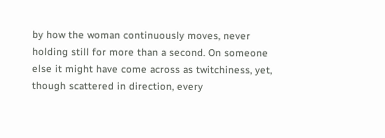by how the woman continuously moves, never holding still for more than a second. On someone else it might have come across as twitchiness, yet, though scattered in direction, every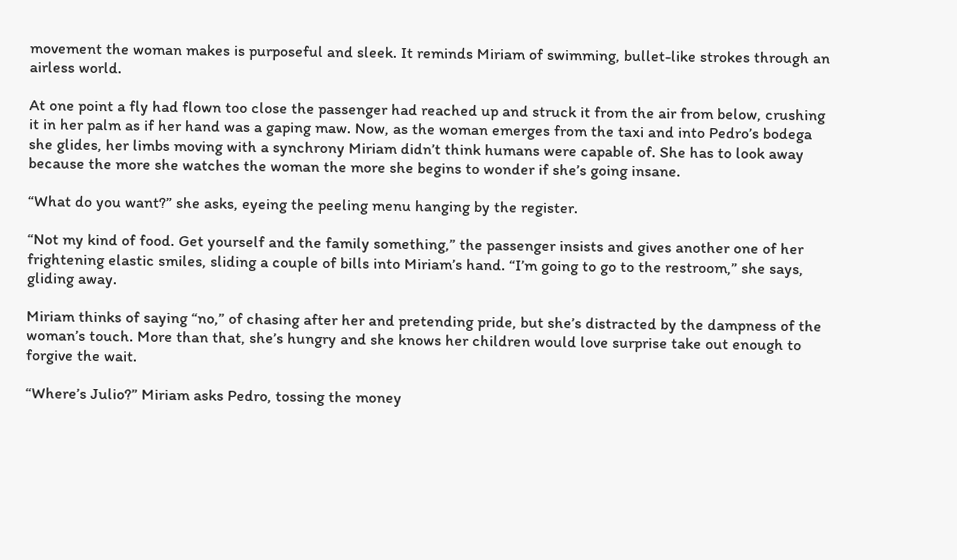movement the woman makes is purposeful and sleek. It reminds Miriam of swimming, bullet-like strokes through an airless world.

At one point a fly had flown too close the passenger had reached up and struck it from the air from below, crushing it in her palm as if her hand was a gaping maw. Now, as the woman emerges from the taxi and into Pedro’s bodega she glides, her limbs moving with a synchrony Miriam didn’t think humans were capable of. She has to look away because the more she watches the woman the more she begins to wonder if she’s going insane.

“What do you want?” she asks, eyeing the peeling menu hanging by the register.

“Not my kind of food. Get yourself and the family something,” the passenger insists and gives another one of her frightening elastic smiles, sliding a couple of bills into Miriam’s hand. “I’m going to go to the restroom,” she says, gliding away.

Miriam thinks of saying “no,” of chasing after her and pretending pride, but she’s distracted by the dampness of the woman’s touch. More than that, she’s hungry and she knows her children would love surprise take out enough to forgive the wait.

“Where’s Julio?” Miriam asks Pedro, tossing the money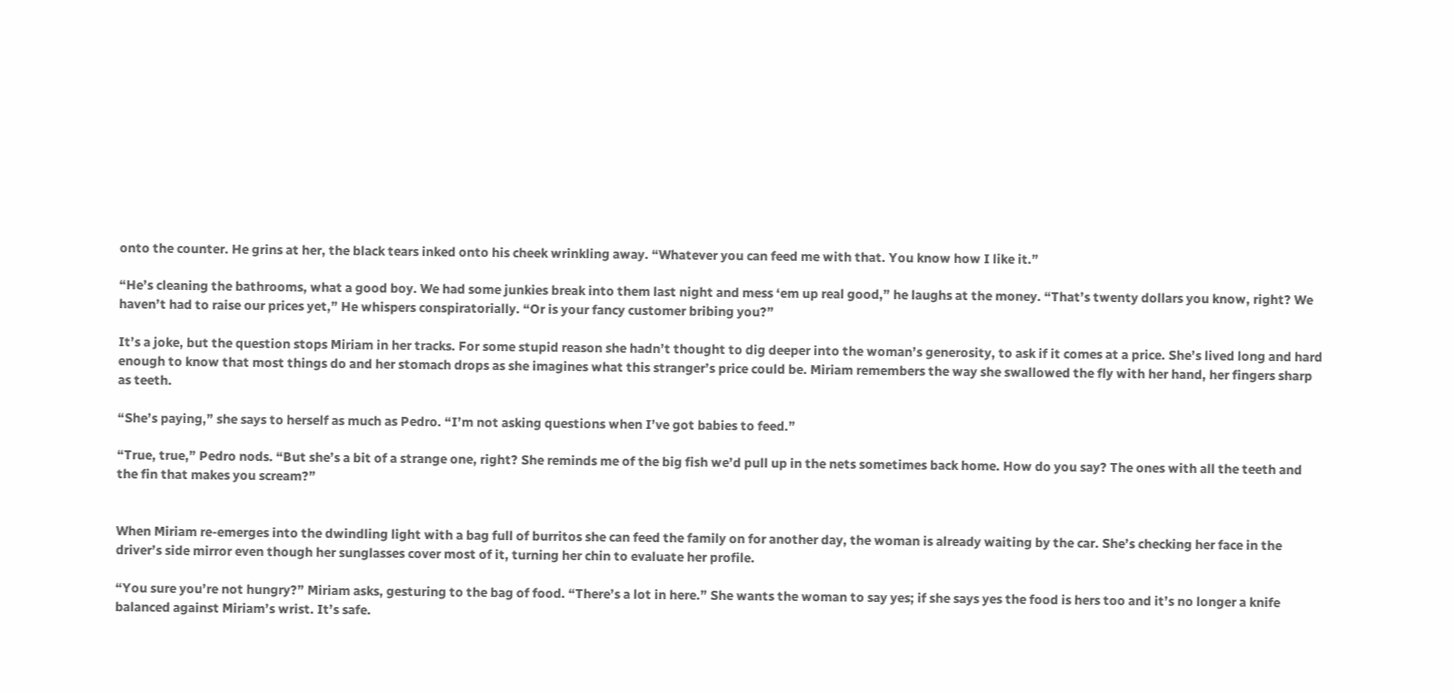onto the counter. He grins at her, the black tears inked onto his cheek wrinkling away. “Whatever you can feed me with that. You know how I like it.”

“He’s cleaning the bathrooms, what a good boy. We had some junkies break into them last night and mess ‘em up real good,” he laughs at the money. “That’s twenty dollars you know, right? We haven’t had to raise our prices yet,” He whispers conspiratorially. “Or is your fancy customer bribing you?”

It’s a joke, but the question stops Miriam in her tracks. For some stupid reason she hadn’t thought to dig deeper into the woman’s generosity, to ask if it comes at a price. She’s lived long and hard enough to know that most things do and her stomach drops as she imagines what this stranger’s price could be. Miriam remembers the way she swallowed the fly with her hand, her fingers sharp as teeth.

“She’s paying,” she says to herself as much as Pedro. “I’m not asking questions when I’ve got babies to feed.”

“True, true,” Pedro nods. “But she’s a bit of a strange one, right? She reminds me of the big fish we’d pull up in the nets sometimes back home. How do you say? The ones with all the teeth and the fin that makes you scream?”


When Miriam re-emerges into the dwindling light with a bag full of burritos she can feed the family on for another day, the woman is already waiting by the car. She’s checking her face in the driver’s side mirror even though her sunglasses cover most of it, turning her chin to evaluate her profile.

“You sure you’re not hungry?” Miriam asks, gesturing to the bag of food. “There’s a lot in here.” She wants the woman to say yes; if she says yes the food is hers too and it’s no longer a knife balanced against Miriam’s wrist. It’s safe.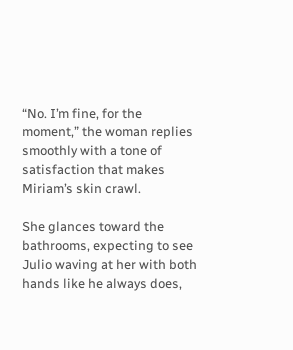“No. I’m fine, for the moment,” the woman replies smoothly with a tone of satisfaction that makes Miriam’s skin crawl.

She glances toward the bathrooms, expecting to see Julio waving at her with both hands like he always does,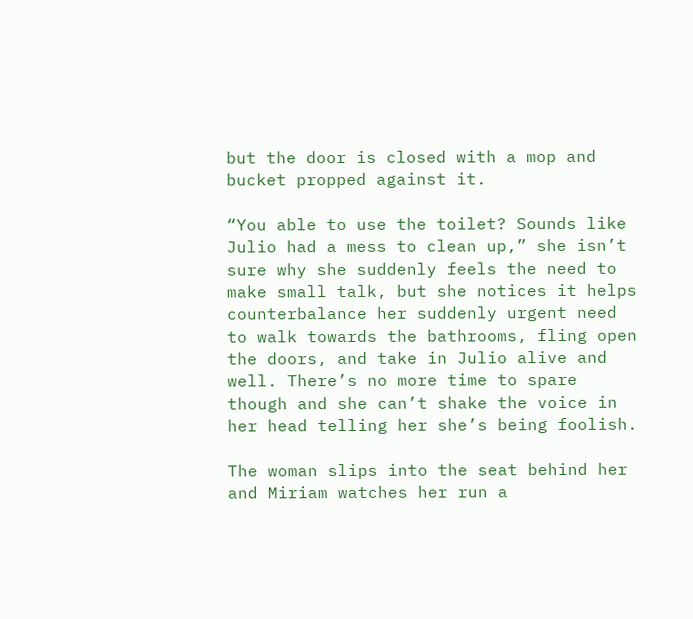but the door is closed with a mop and bucket propped against it.

“You able to use the toilet? Sounds like Julio had a mess to clean up,” she isn’t sure why she suddenly feels the need to make small talk, but she notices it helps counterbalance her suddenly urgent need to walk towards the bathrooms, fling open the doors, and take in Julio alive and well. There’s no more time to spare though and she can’t shake the voice in her head telling her she’s being foolish.

The woman slips into the seat behind her and Miriam watches her run a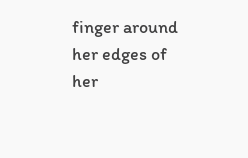finger around her edges of her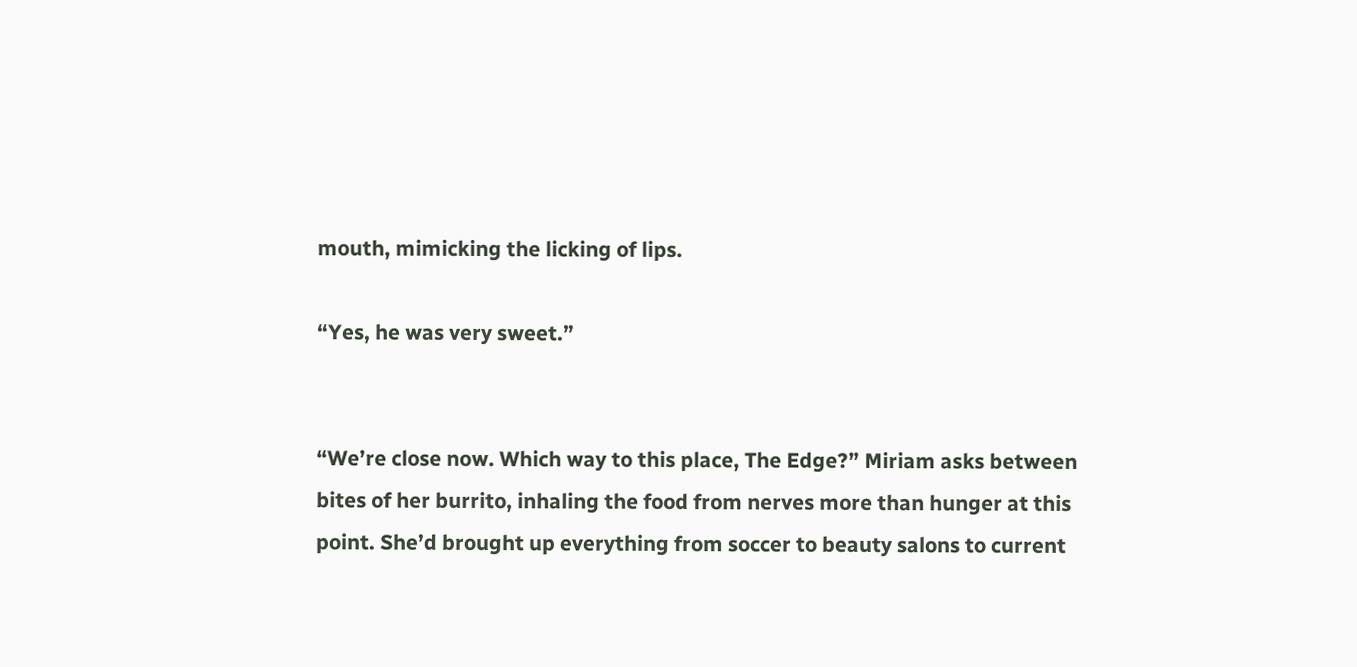mouth, mimicking the licking of lips.

“Yes, he was very sweet.”


“We’re close now. Which way to this place, The Edge?” Miriam asks between bites of her burrito, inhaling the food from nerves more than hunger at this point. She’d brought up everything from soccer to beauty salons to current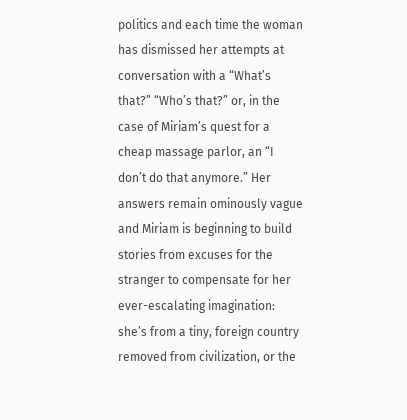politics and each time the woman has dismissed her attempts at conversation with a “What’s that?” “Who’s that?” or, in the case of Miriam’s quest for a cheap massage parlor, an “I don’t do that anymore.” Her answers remain ominously vague and Miriam is beginning to build stories from excuses for the stranger to compensate for her ever-escalating imagination: she’s from a tiny, foreign country removed from civilization, or the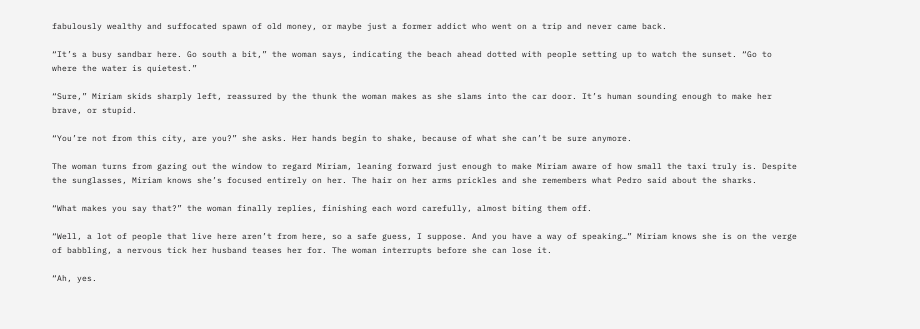fabulously wealthy and suffocated spawn of old money, or maybe just a former addict who went on a trip and never came back.

“It’s a busy sandbar here. Go south a bit,” the woman says, indicating the beach ahead dotted with people setting up to watch the sunset. “Go to where the water is quietest.”

“Sure,” Miriam skids sharply left, reassured by the thunk the woman makes as she slams into the car door. It’s human sounding enough to make her brave, or stupid.

“You’re not from this city, are you?” she asks. Her hands begin to shake, because of what she can’t be sure anymore.

The woman turns from gazing out the window to regard Miriam, leaning forward just enough to make Miriam aware of how small the taxi truly is. Despite the sunglasses, Miriam knows she’s focused entirely on her. The hair on her arms prickles and she remembers what Pedro said about the sharks.

“What makes you say that?” the woman finally replies, finishing each word carefully, almost biting them off.

“Well, a lot of people that live here aren’t from here, so a safe guess, I suppose. And you have a way of speaking…” Miriam knows she is on the verge of babbling, a nervous tick her husband teases her for. The woman interrupts before she can lose it.

“Ah, yes.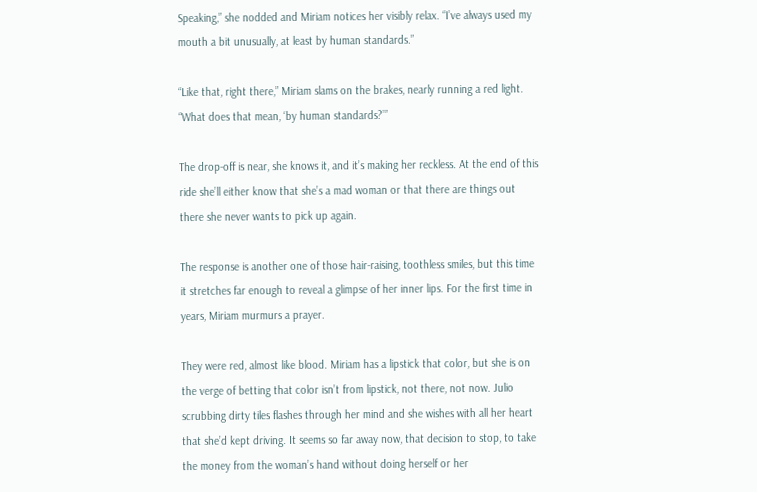Speaking,” she nodded and Miriam notices her visibly relax. “I’ve always used my mouth a bit unusually, at least by human standards.”

“Like that, right there,” Miriam slams on the brakes, nearly running a red light. “What does that mean, ‘by human standards?’”

The drop-off is near, she knows it, and it’s making her reckless. At the end of this ride she’ll either know that she’s a mad woman or that there are things out there she never wants to pick up again.

The response is another one of those hair-raising, toothless smiles, but this time it stretches far enough to reveal a glimpse of her inner lips. For the first time in years, Miriam murmurs a prayer.

They were red, almost like blood. Miriam has a lipstick that color, but she is on the verge of betting that color isn’t from lipstick, not there, not now. Julio scrubbing dirty tiles flashes through her mind and she wishes with all her heart that she’d kept driving. It seems so far away now, that decision to stop, to take the money from the woman’s hand without doing herself or her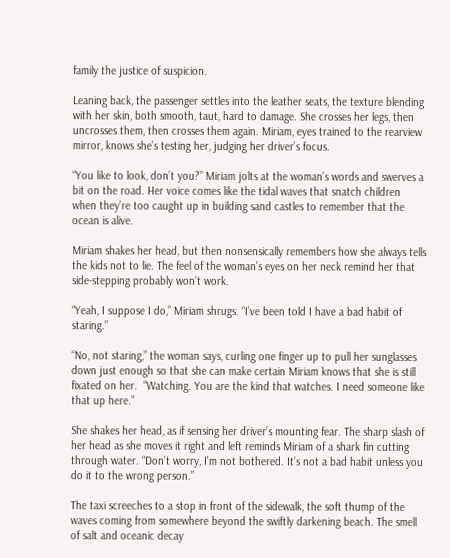family the justice of suspicion.

Leaning back, the passenger settles into the leather seats, the texture blending with her skin, both smooth, taut, hard to damage. She crosses her legs, then uncrosses them, then crosses them again. Miriam, eyes trained to the rearview mirror, knows she’s testing her, judging her driver’s focus.

“You like to look, don’t you?” Miriam jolts at the woman’s words and swerves a bit on the road. Her voice comes like the tidal waves that snatch children when they’re too caught up in building sand castles to remember that the ocean is alive.

Miriam shakes her head, but then nonsensically remembers how she always tells the kids not to lie. The feel of the woman’s eyes on her neck remind her that side-stepping probably won’t work.

“Yeah, I suppose I do,” Miriam shrugs. “I’ve been told I have a bad habit of staring.”

“No, not staring,” the woman says, curling one finger up to pull her sunglasses down just enough so that she can make certain Miriam knows that she is still fixated on her.  “Watching. You are the kind that watches. I need someone like that up here.”

She shakes her head, as if sensing her driver’s mounting fear. The sharp slash of her head as she moves it right and left reminds Miriam of a shark fin cutting through water. “Don’t worry, I’m not bothered. It’s not a bad habit unless you do it to the wrong person.”

The taxi screeches to a stop in front of the sidewalk, the soft thump of the waves coming from somewhere beyond the swiftly darkening beach. The smell of salt and oceanic decay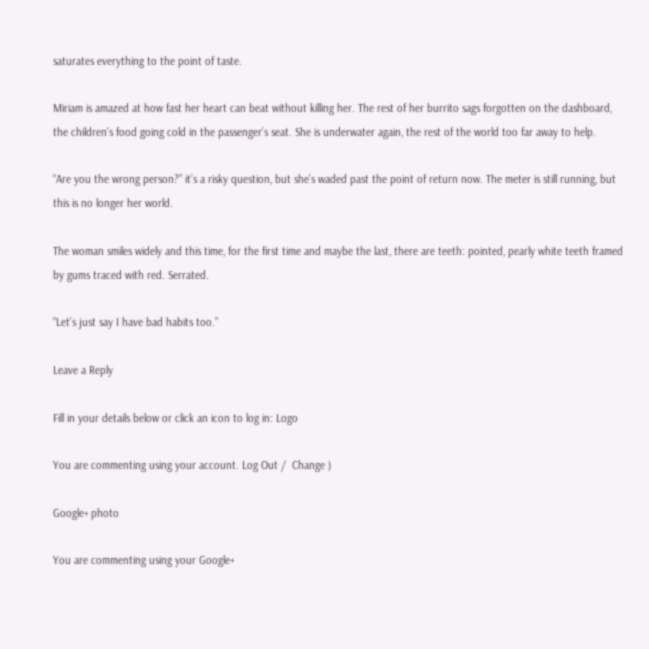saturates everything to the point of taste.

Miriam is amazed at how fast her heart can beat without killing her. The rest of her burrito sags forgotten on the dashboard, the children’s food going cold in the passenger’s seat. She is underwater again, the rest of the world too far away to help.

“Are you the wrong person?” it’s a risky question, but she’s waded past the point of return now. The meter is still running, but this is no longer her world.

The woman smiles widely and this time, for the first time and maybe the last, there are teeth: pointed, pearly white teeth framed by gums traced with red. Serrated.

“Let’s just say I have bad habits too.”

Leave a Reply

Fill in your details below or click an icon to log in: Logo

You are commenting using your account. Log Out /  Change )

Google+ photo

You are commenting using your Google+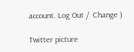account. Log Out /  Change )

Twitter picture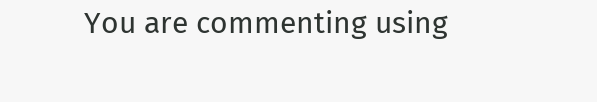You are commenting using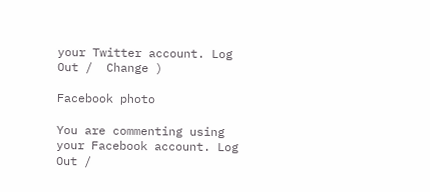your Twitter account. Log Out /  Change )

Facebook photo

You are commenting using your Facebook account. Log Out /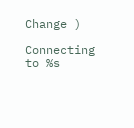Change )

Connecting to %s